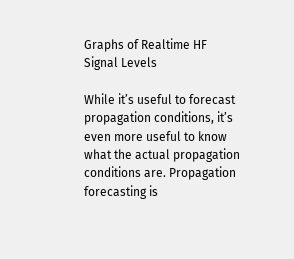Graphs of Realtime HF Signal Levels

While it’s useful to forecast propagation conditions, it’s even more useful to know what the actual propagation conditions are. Propagation forecasting is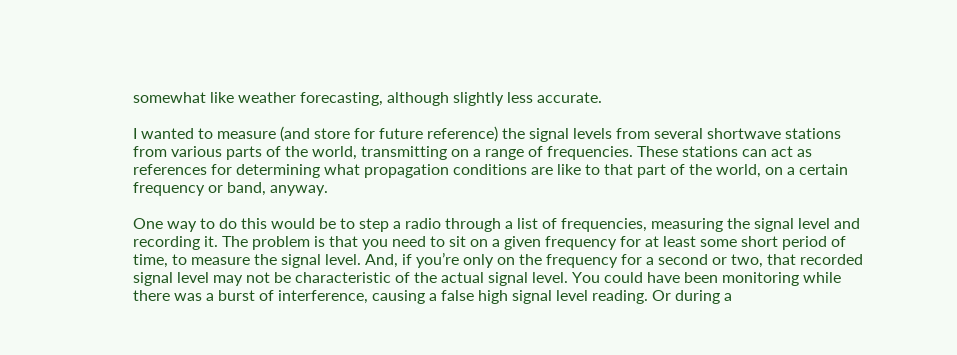somewhat like weather forecasting, although slightly less accurate.

I wanted to measure (and store for future reference) the signal levels from several shortwave stations from various parts of the world, transmitting on a range of frequencies. These stations can act as references for determining what propagation conditions are like to that part of the world, on a certain frequency or band, anyway.

One way to do this would be to step a radio through a list of frequencies, measuring the signal level and recording it. The problem is that you need to sit on a given frequency for at least some short period of time, to measure the signal level. And, if you’re only on the frequency for a second or two, that recorded signal level may not be characteristic of the actual signal level. You could have been monitoring while there was a burst of interference, causing a false high signal level reading. Or during a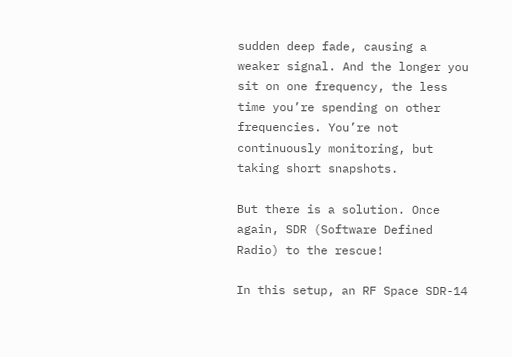sudden deep fade, causing a weaker signal. And the longer you sit on one frequency, the less time you’re spending on other frequencies. You’re not continuously monitoring, but taking short snapshots.

But there is a solution. Once again, SDR (Software Defined Radio) to the rescue!

In this setup, an RF Space SDR-14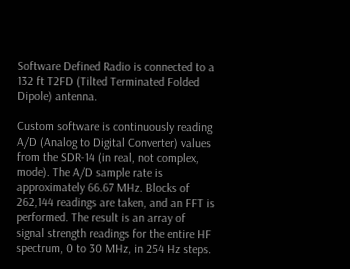Software Defined Radio is connected to a 132 ft T2FD (Tilted Terminated Folded Dipole) antenna.

Custom software is continuously reading A/D (Analog to Digital Converter) values from the SDR-14 (in real, not complex, mode). The A/D sample rate is approximately 66.67 MHz. Blocks of 262,144 readings are taken, and an FFT is performed. The result is an array of signal strength readings for the entire HF spectrum, 0 to 30 MHz, in 254 Hz steps.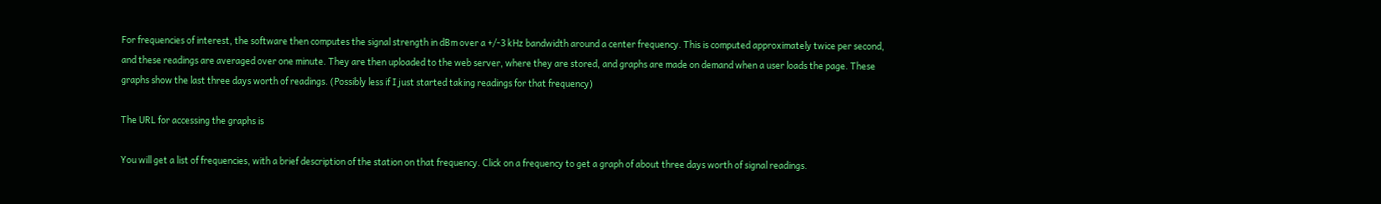For frequencies of interest, the software then computes the signal strength in dBm over a +/-3 kHz bandwidth around a center frequency. This is computed approximately twice per second, and these readings are averaged over one minute. They are then uploaded to the web server, where they are stored, and graphs are made on demand when a user loads the page. These graphs show the last three days worth of readings. (Possibly less if I just started taking readings for that frequency)

The URL for accessing the graphs is

You will get a list of frequencies, with a brief description of the station on that frequency. Click on a frequency to get a graph of about three days worth of signal readings.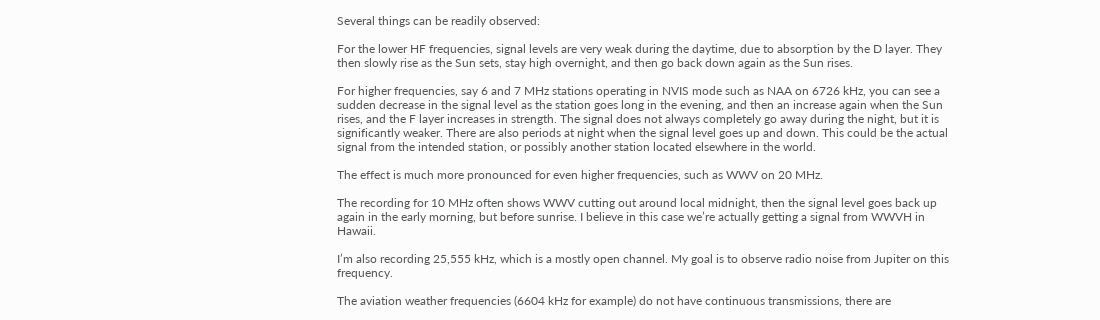Several things can be readily observed:

For the lower HF frequencies, signal levels are very weak during the daytime, due to absorption by the D layer. They then slowly rise as the Sun sets, stay high overnight, and then go back down again as the Sun rises.

For higher frequencies, say 6 and 7 MHz stations operating in NVIS mode such as NAA on 6726 kHz, you can see a sudden decrease in the signal level as the station goes long in the evening, and then an increase again when the Sun rises, and the F layer increases in strength. The signal does not always completely go away during the night, but it is significantly weaker. There are also periods at night when the signal level goes up and down. This could be the actual signal from the intended station, or possibly another station located elsewhere in the world.

The effect is much more pronounced for even higher frequencies, such as WWV on 20 MHz.

The recording for 10 MHz often shows WWV cutting out around local midnight, then the signal level goes back up again in the early morning, but before sunrise. I believe in this case we’re actually getting a signal from WWVH in Hawaii.

I’m also recording 25,555 kHz, which is a mostly open channel. My goal is to observe radio noise from Jupiter on this frequency.

The aviation weather frequencies (6604 kHz for example) do not have continuous transmissions, there are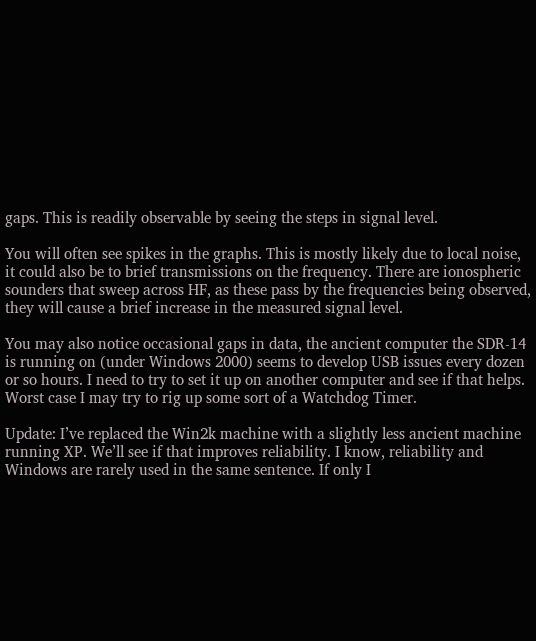gaps. This is readily observable by seeing the steps in signal level.

You will often see spikes in the graphs. This is mostly likely due to local noise, it could also be to brief transmissions on the frequency. There are ionospheric sounders that sweep across HF, as these pass by the frequencies being observed, they will cause a brief increase in the measured signal level.

You may also notice occasional gaps in data, the ancient computer the SDR-14 is running on (under Windows 2000) seems to develop USB issues every dozen or so hours. I need to try to set it up on another computer and see if that helps. Worst case I may try to rig up some sort of a Watchdog Timer.

Update: I’ve replaced the Win2k machine with a slightly less ancient machine running XP. We’ll see if that improves reliability. I know, reliability and Windows are rarely used in the same sentence. If only I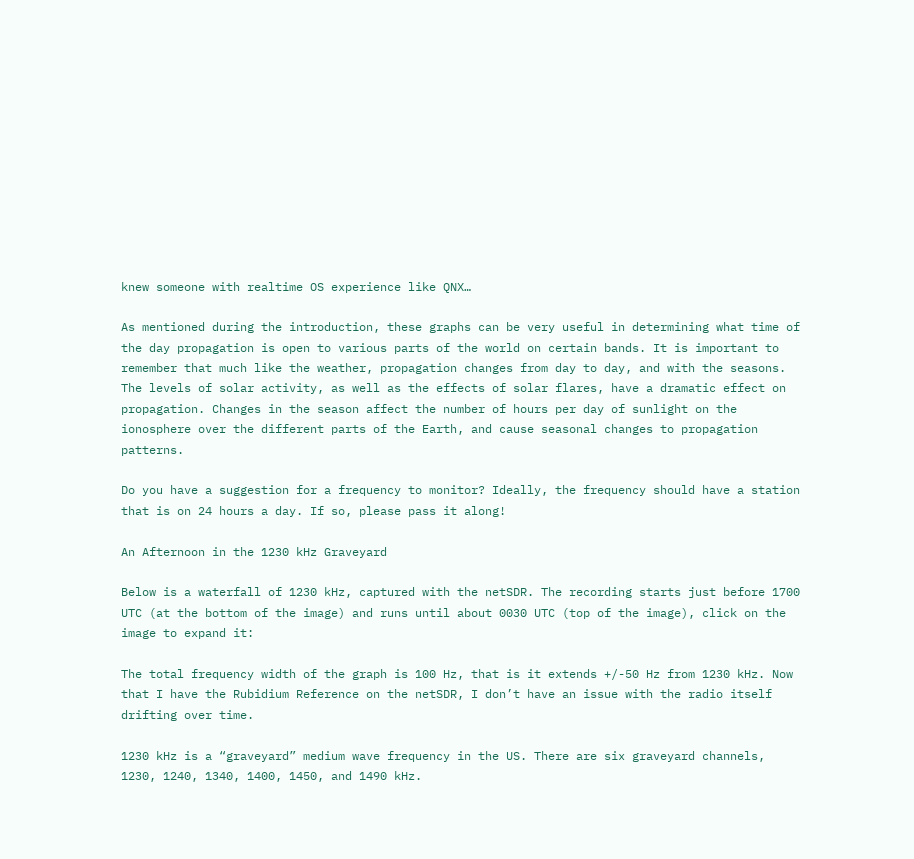knew someone with realtime OS experience like QNX…

As mentioned during the introduction, these graphs can be very useful in determining what time of the day propagation is open to various parts of the world on certain bands. It is important to remember that much like the weather, propagation changes from day to day, and with the seasons. The levels of solar activity, as well as the effects of solar flares, have a dramatic effect on propagation. Changes in the season affect the number of hours per day of sunlight on the ionosphere over the different parts of the Earth, and cause seasonal changes to propagation patterns.

Do you have a suggestion for a frequency to monitor? Ideally, the frequency should have a station that is on 24 hours a day. If so, please pass it along!

An Afternoon in the 1230 kHz Graveyard

Below is a waterfall of 1230 kHz, captured with the netSDR. The recording starts just before 1700 UTC (at the bottom of the image) and runs until about 0030 UTC (top of the image), click on the image to expand it:

The total frequency width of the graph is 100 Hz, that is it extends +/-50 Hz from 1230 kHz. Now that I have the Rubidium Reference on the netSDR, I don’t have an issue with the radio itself drifting over time.

1230 kHz is a “graveyard” medium wave frequency in the US. There are six graveyard channels, 1230, 1240, 1340, 1400, 1450, and 1490 kHz.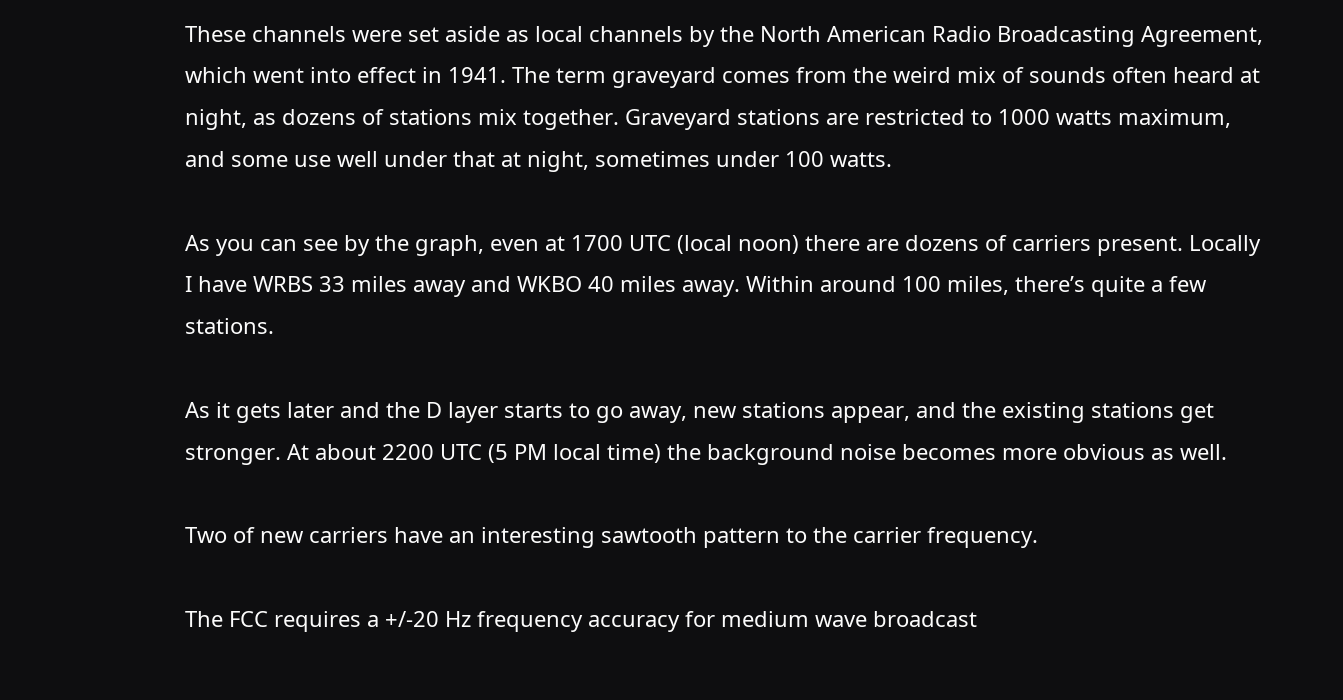These channels were set aside as local channels by the North American Radio Broadcasting Agreement, which went into effect in 1941. The term graveyard comes from the weird mix of sounds often heard at night, as dozens of stations mix together. Graveyard stations are restricted to 1000 watts maximum, and some use well under that at night, sometimes under 100 watts.

As you can see by the graph, even at 1700 UTC (local noon) there are dozens of carriers present. Locally I have WRBS 33 miles away and WKBO 40 miles away. Within around 100 miles, there’s quite a few stations.

As it gets later and the D layer starts to go away, new stations appear, and the existing stations get stronger. At about 2200 UTC (5 PM local time) the background noise becomes more obvious as well.

Two of new carriers have an interesting sawtooth pattern to the carrier frequency.

The FCC requires a +/-20 Hz frequency accuracy for medium wave broadcast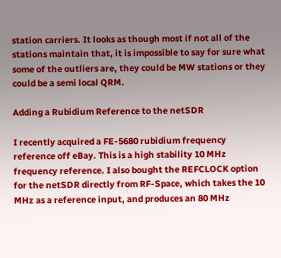station carriers. It looks as though most if not all of the stations maintain that, it is impossible to say for sure what some of the outliers are, they could be MW stations or they could be a semi local QRM.

Adding a Rubidium Reference to the netSDR

I recently acquired a FE-5680 rubidium frequency reference off eBay. This is a high stability 10 MHz frequency reference. I also bought the REFCLOCK option for the netSDR directly from RF-Space, which takes the 10 MHz as a reference input, and produces an 80 MHz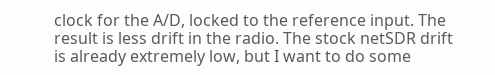clock for the A/D, locked to the reference input. The result is less drift in the radio. The stock netSDR drift is already extremely low, but I want to do some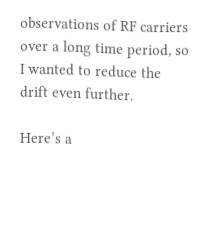observations of RF carriers over a long time period, so I wanted to reduce the drift even further.

Here’s a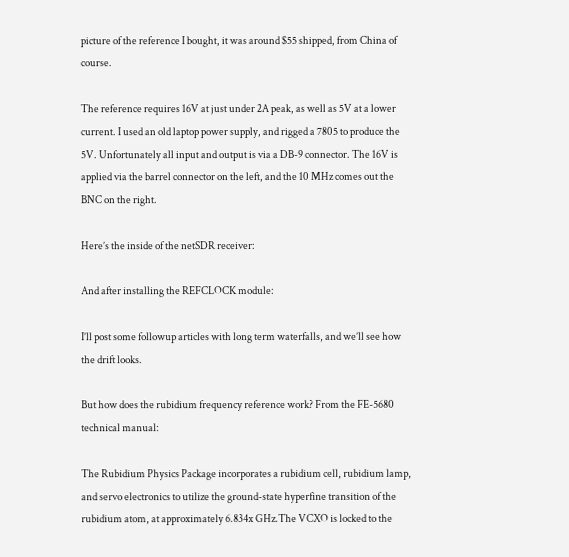picture of the reference I bought, it was around $55 shipped, from China of course.

The reference requires 16V at just under 2A peak, as well as 5V at a lower current. I used an old laptop power supply, and rigged a 7805 to produce the 5V. Unfortunately all input and output is via a DB-9 connector. The 16V is applied via the barrel connector on the left, and the 10 MHz comes out the BNC on the right.

Here’s the inside of the netSDR receiver:

And after installing the REFCLOCK module:

I’ll post some followup articles with long term waterfalls, and we’ll see how the drift looks.

But how does the rubidium frequency reference work? From the FE-5680 technical manual:

The Rubidium Physics Package incorporates a rubidium cell, rubidium lamp, and servo electronics to utilize the ground-state hyperfine transition of the rubidium atom, at approximately 6.834x GHz.The VCXO is locked to the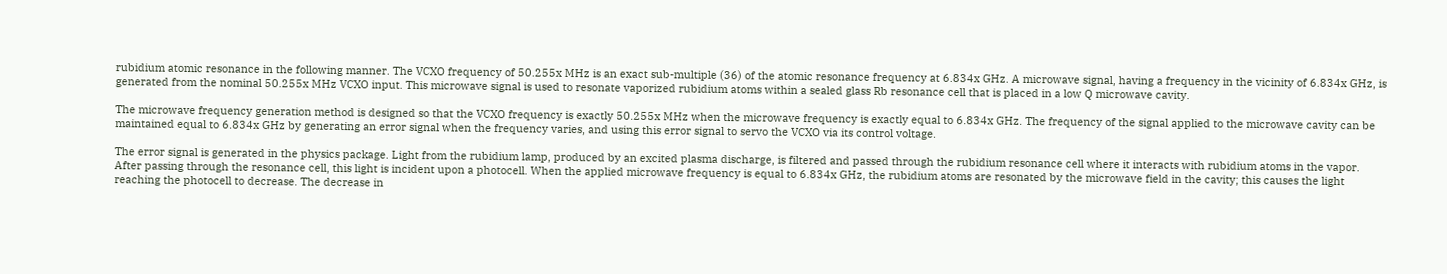rubidium atomic resonance in the following manner. The VCXO frequency of 50.255x MHz is an exact sub-multiple (36) of the atomic resonance frequency at 6.834x GHz. A microwave signal, having a frequency in the vicinity of 6.834x GHz, is generated from the nominal 50.255x MHz VCXO input. This microwave signal is used to resonate vaporized rubidium atoms within a sealed glass Rb resonance cell that is placed in a low Q microwave cavity.

The microwave frequency generation method is designed so that the VCXO frequency is exactly 50.255x MHz when the microwave frequency is exactly equal to 6.834x GHz. The frequency of the signal applied to the microwave cavity can be maintained equal to 6.834x GHz by generating an error signal when the frequency varies, and using this error signal to servo the VCXO via its control voltage.

The error signal is generated in the physics package. Light from the rubidium lamp, produced by an excited plasma discharge, is filtered and passed through the rubidium resonance cell where it interacts with rubidium atoms in the vapor. After passing through the resonance cell, this light is incident upon a photocell. When the applied microwave frequency is equal to 6.834x GHz, the rubidium atoms are resonated by the microwave field in the cavity; this causes the light reaching the photocell to decrease. The decrease in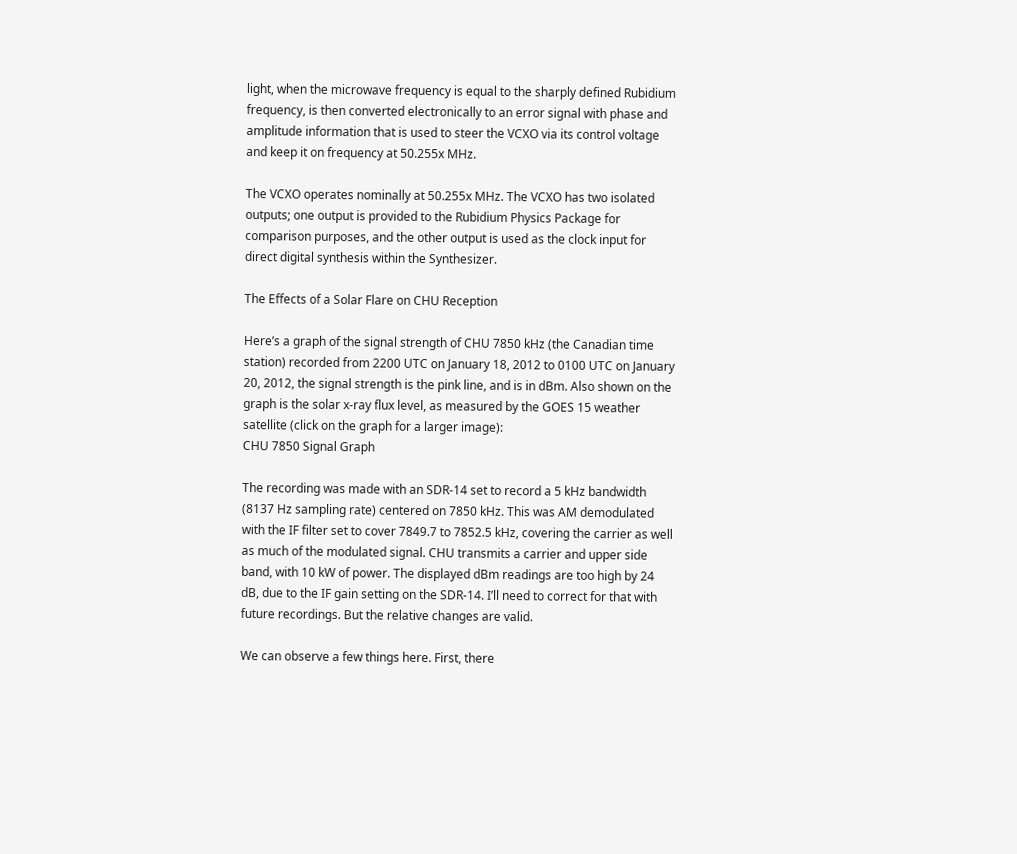light, when the microwave frequency is equal to the sharply defined Rubidium frequency, is then converted electronically to an error signal with phase and amplitude information that is used to steer the VCXO via its control voltage and keep it on frequency at 50.255x MHz.

The VCXO operates nominally at 50.255x MHz. The VCXO has two isolated outputs; one output is provided to the Rubidium Physics Package for comparison purposes, and the other output is used as the clock input for direct digital synthesis within the Synthesizer.

The Effects of a Solar Flare on CHU Reception

Here’s a graph of the signal strength of CHU 7850 kHz (the Canadian time station) recorded from 2200 UTC on January 18, 2012 to 0100 UTC on January 20, 2012, the signal strength is the pink line, and is in dBm. Also shown on the graph is the solar x-ray flux level, as measured by the GOES 15 weather satellite (click on the graph for a larger image):
CHU 7850 Signal Graph

The recording was made with an SDR-14 set to record a 5 kHz bandwidth (8137 Hz sampling rate) centered on 7850 kHz. This was AM demodulated with the IF filter set to cover 7849.7 to 7852.5 kHz, covering the carrier as well as much of the modulated signal. CHU transmits a carrier and upper side band, with 10 kW of power. The displayed dBm readings are too high by 24 dB, due to the IF gain setting on the SDR-14. I’ll need to correct for that with future recordings. But the relative changes are valid.

We can observe a few things here. First, there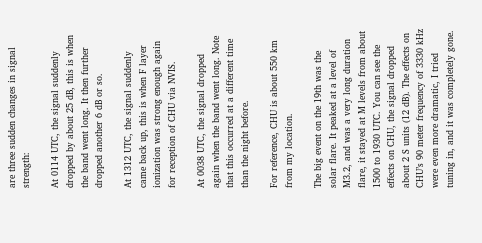are three sudden changes in signal strength:

At 0114 UTC, the signal suddenly dropped by about 25 dB, this is when the band went long. It then further dropped another 6 dB or so.

At 1312 UTC, the signal suddenly came back up, this is when F layer ionization was strong enough again for reception of CHU via NVIS.

At 0038 UTC, the signal dropped again when the band went long. Note that this occurred at a different time than the night before.

For reference, CHU is about 550 km from my location.

The big event on the 19th was the solar flare. It peaked at a level of M3.2, and was a very long duration flare, it stayed at M levels from about 1500 to 1930 UTC. You can see the effects on CHU, the signal dropped about 2 S units (12 dB). The effects on CHU’s 90 meter frequency of 3330 kHz were even more dramatic, I tried tuning in, and it was completely gone.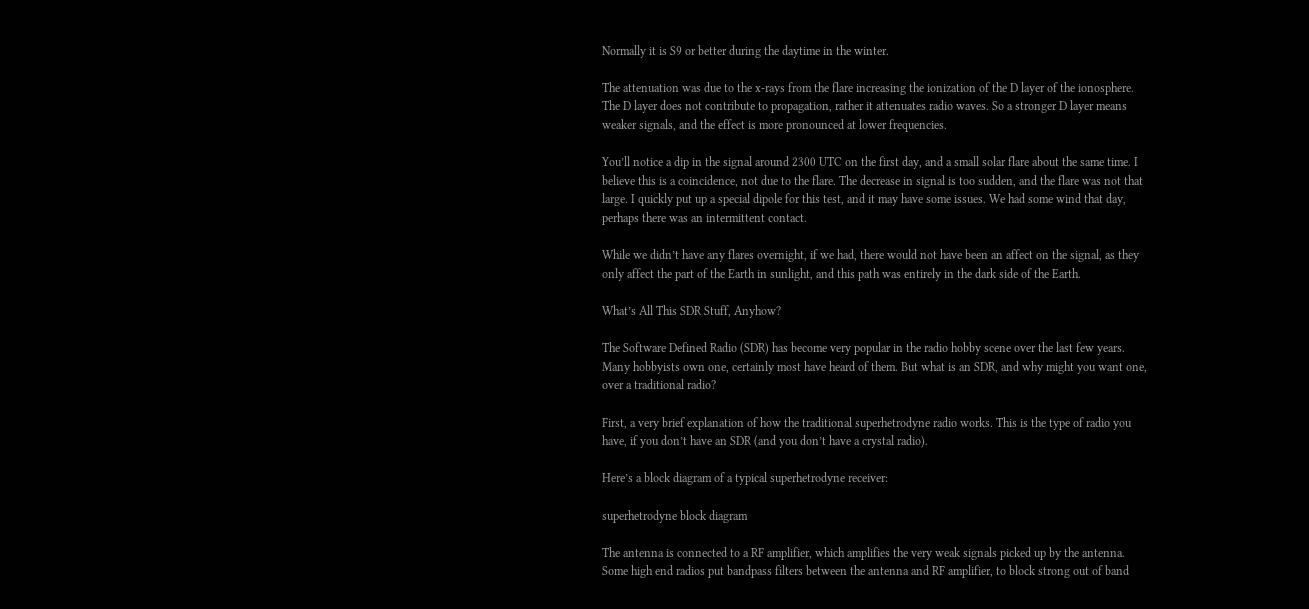Normally it is S9 or better during the daytime in the winter.

The attenuation was due to the x-rays from the flare increasing the ionization of the D layer of the ionosphere. The D layer does not contribute to propagation, rather it attenuates radio waves. So a stronger D layer means weaker signals, and the effect is more pronounced at lower frequencies.

You’ll notice a dip in the signal around 2300 UTC on the first day, and a small solar flare about the same time. I believe this is a coincidence, not due to the flare. The decrease in signal is too sudden, and the flare was not that large. I quickly put up a special dipole for this test, and it may have some issues. We had some wind that day, perhaps there was an intermittent contact.

While we didn’t have any flares overnight, if we had, there would not have been an affect on the signal, as they only affect the part of the Earth in sunlight, and this path was entirely in the dark side of the Earth.

What’s All This SDR Stuff, Anyhow?

The Software Defined Radio (SDR) has become very popular in the radio hobby scene over the last few years. Many hobbyists own one, certainly most have heard of them. But what is an SDR, and why might you want one, over a traditional radio?

First, a very brief explanation of how the traditional superhetrodyne radio works. This is the type of radio you have, if you don’t have an SDR (and you don’t have a crystal radio).

Here’s a block diagram of a typical superhetrodyne receiver:

superhetrodyne block diagram

The antenna is connected to a RF amplifier, which amplifies the very weak signals picked up by the antenna. Some high end radios put bandpass filters between the antenna and RF amplifier, to block strong out of band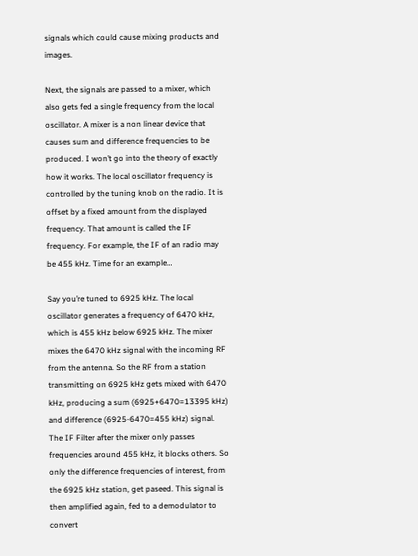signals which could cause mixing products and images.

Next, the signals are passed to a mixer, which also gets fed a single frequency from the local oscillator. A mixer is a non linear device that causes sum and difference frequencies to be produced. I won’t go into the theory of exactly how it works. The local oscillator frequency is controlled by the tuning knob on the radio. It is offset by a fixed amount from the displayed frequency. That amount is called the IF frequency. For example, the IF of an radio may be 455 kHz. Time for an example…

Say you’re tuned to 6925 kHz. The local oscillator generates a frequency of 6470 kHz, which is 455 kHz below 6925 kHz. The mixer mixes the 6470 kHz signal with the incoming RF from the antenna. So the RF from a station transmitting on 6925 kHz gets mixed with 6470 kHz, producing a sum (6925+6470=13395 kHz) and difference (6925-6470=455 kHz) signal. The IF Filter after the mixer only passes frequencies around 455 kHz, it blocks others. So only the difference frequencies of interest, from the 6925 kHz station, get paseed. This signal is then amplified again, fed to a demodulator to convert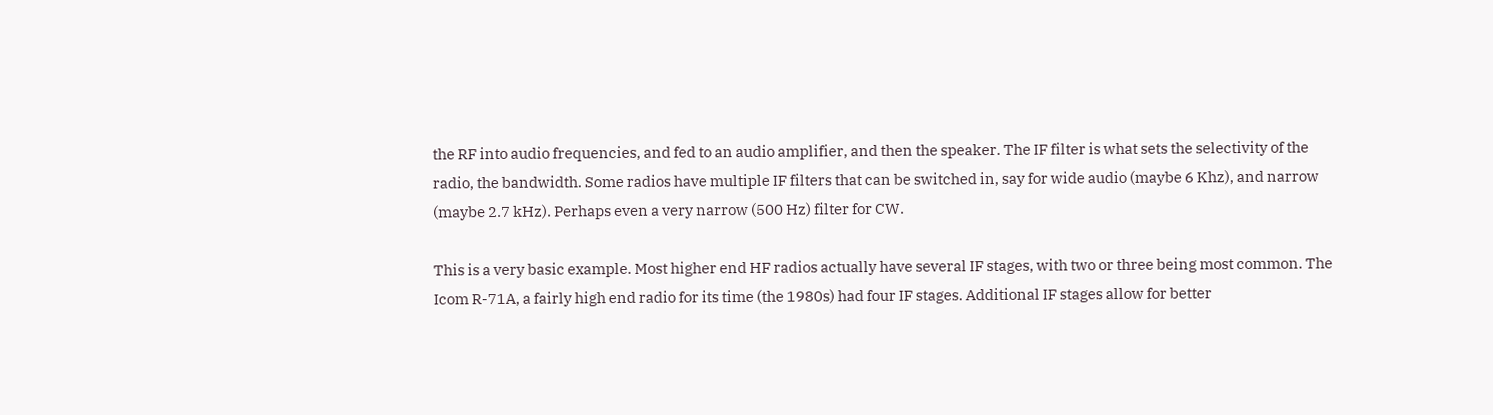the RF into audio frequencies, and fed to an audio amplifier, and then the speaker. The IF filter is what sets the selectivity of the radio, the bandwidth. Some radios have multiple IF filters that can be switched in, say for wide audio (maybe 6 Khz), and narrow (maybe 2.7 kHz). Perhaps even a very narrow (500 Hz) filter for CW.

This is a very basic example. Most higher end HF radios actually have several IF stages, with two or three being most common. The Icom R-71A, a fairly high end radio for its time (the 1980s) had four IF stages. Additional IF stages allow for better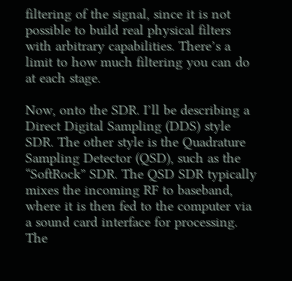filtering of the signal, since it is not possible to build real physical filters with arbitrary capabilities. There’s a limit to how much filtering you can do at each stage.

Now, onto the SDR. I’ll be describing a Direct Digital Sampling (DDS) style SDR. The other style is the Quadrature Sampling Detector (QSD), such as the “SoftRock” SDR. The QSD SDR typically mixes the incoming RF to baseband, where it is then fed to the computer via a sound card interface for processing. The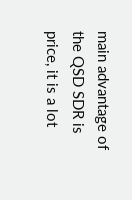main advantage of the QSD SDR is price, it is a lot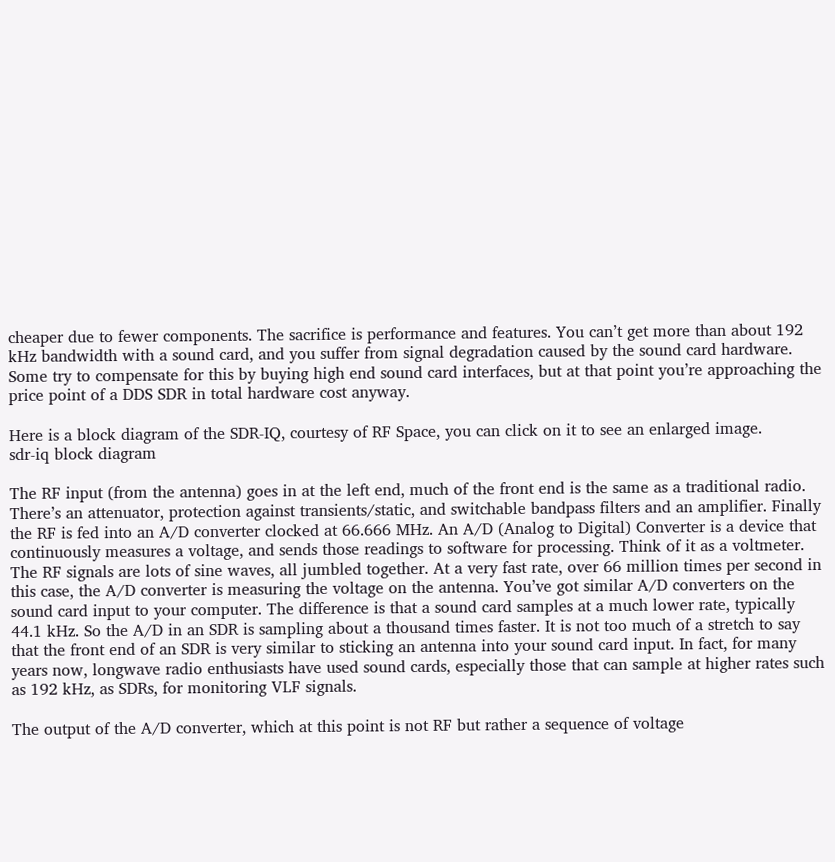cheaper due to fewer components. The sacrifice is performance and features. You can’t get more than about 192 kHz bandwidth with a sound card, and you suffer from signal degradation caused by the sound card hardware. Some try to compensate for this by buying high end sound card interfaces, but at that point you’re approaching the price point of a DDS SDR in total hardware cost anyway.

Here is a block diagram of the SDR-IQ, courtesy of RF Space, you can click on it to see an enlarged image.
sdr-iq block diagram

The RF input (from the antenna) goes in at the left end, much of the front end is the same as a traditional radio. There’s an attenuator, protection against transients/static, and switchable bandpass filters and an amplifier. Finally the RF is fed into an A/D converter clocked at 66.666 MHz. An A/D (Analog to Digital) Converter is a device that continuously measures a voltage, and sends those readings to software for processing. Think of it as a voltmeter. The RF signals are lots of sine waves, all jumbled together. At a very fast rate, over 66 million times per second in this case, the A/D converter is measuring the voltage on the antenna. You’ve got similar A/D converters on the sound card input to your computer. The difference is that a sound card samples at a much lower rate, typically 44.1 kHz. So the A/D in an SDR is sampling about a thousand times faster. It is not too much of a stretch to say that the front end of an SDR is very similar to sticking an antenna into your sound card input. In fact, for many years now, longwave radio enthusiasts have used sound cards, especially those that can sample at higher rates such as 192 kHz, as SDRs, for monitoring VLF signals.

The output of the A/D converter, which at this point is not RF but rather a sequence of voltage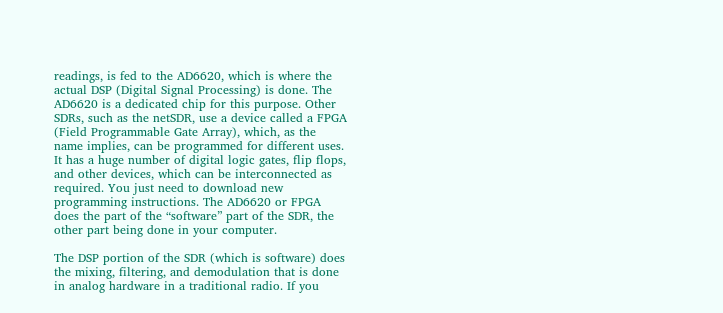readings, is fed to the AD6620, which is where the actual DSP (Digital Signal Processing) is done. The AD6620 is a dedicated chip for this purpose. Other SDRs, such as the netSDR, use a device called a FPGA (Field Programmable Gate Array), which, as the name implies, can be programmed for different uses. It has a huge number of digital logic gates, flip flops, and other devices, which can be interconnected as required. You just need to download new programming instructions. The AD6620 or FPGA does the part of the “software” part of the SDR, the other part being done in your computer.

The DSP portion of the SDR (which is software) does the mixing, filtering, and demodulation that is done in analog hardware in a traditional radio. If you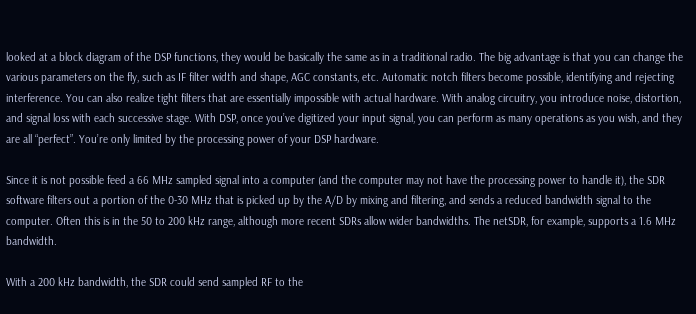looked at a block diagram of the DSP functions, they would be basically the same as in a traditional radio. The big advantage is that you can change the various parameters on the fly, such as IF filter width and shape, AGC constants, etc. Automatic notch filters become possible, identifying and rejecting interference. You can also realize tight filters that are essentially impossible with actual hardware. With analog circuitry, you introduce noise, distortion, and signal loss with each successive stage. With DSP, once you’ve digitized your input signal, you can perform as many operations as you wish, and they are all “perfect”. You’re only limited by the processing power of your DSP hardware.

Since it is not possible feed a 66 MHz sampled signal into a computer (and the computer may not have the processing power to handle it), the SDR software filters out a portion of the 0-30 MHz that is picked up by the A/D by mixing and filtering, and sends a reduced bandwidth signal to the computer. Often this is in the 50 to 200 kHz range, although more recent SDRs allow wider bandwidths. The netSDR, for example, supports a 1.6 MHz bandwidth.

With a 200 kHz bandwidth, the SDR could send sampled RF to the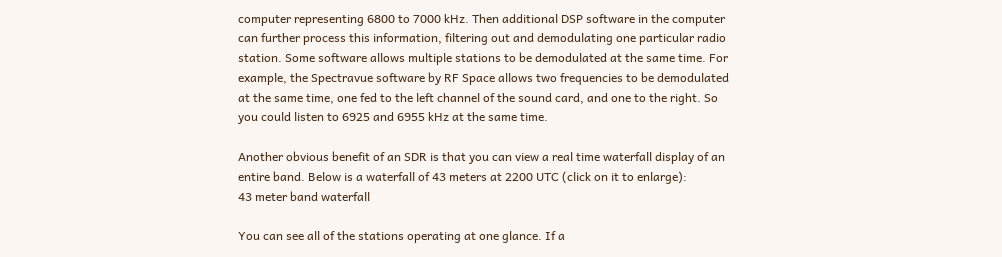computer representing 6800 to 7000 kHz. Then additional DSP software in the computer can further process this information, filtering out and demodulating one particular radio station. Some software allows multiple stations to be demodulated at the same time. For example, the Spectravue software by RF Space allows two frequencies to be demodulated at the same time, one fed to the left channel of the sound card, and one to the right. So you could listen to 6925 and 6955 kHz at the same time.

Another obvious benefit of an SDR is that you can view a real time waterfall display of an entire band. Below is a waterfall of 43 meters at 2200 UTC (click on it to enlarge):
43 meter band waterfall

You can see all of the stations operating at one glance. If a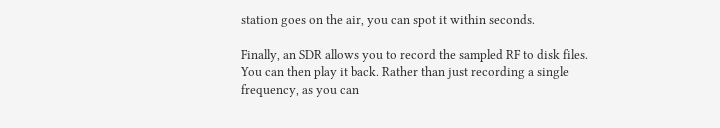station goes on the air, you can spot it within seconds.

Finally, an SDR allows you to record the sampled RF to disk files. You can then play it back. Rather than just recording a single frequency, as you can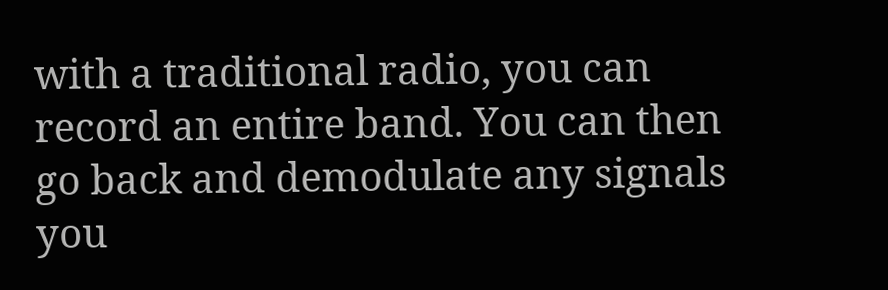with a traditional radio, you can record an entire band. You can then go back and demodulate any signals you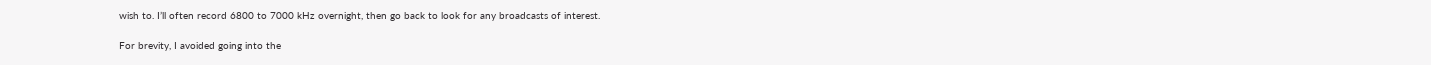wish to. I’ll often record 6800 to 7000 kHz overnight, then go back to look for any broadcasts of interest.

For brevity, I avoided going into the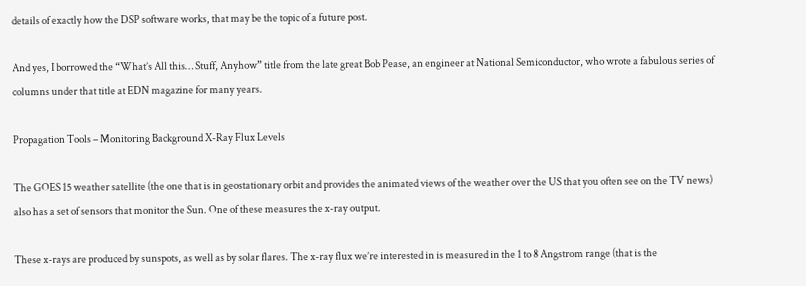details of exactly how the DSP software works, that may be the topic of a future post.

And yes, I borrowed the “What’s All this… Stuff, Anyhow” title from the late great Bob Pease, an engineer at National Semiconductor, who wrote a fabulous series of columns under that title at EDN magazine for many years.

Propagation Tools – Monitoring Background X-Ray Flux Levels

The GOES 15 weather satellite (the one that is in geostationary orbit and provides the animated views of the weather over the US that you often see on the TV news) also has a set of sensors that monitor the Sun. One of these measures the x-ray output.

These x-rays are produced by sunspots, as well as by solar flares. The x-ray flux we’re interested in is measured in the 1 to 8 Angstrom range (that is the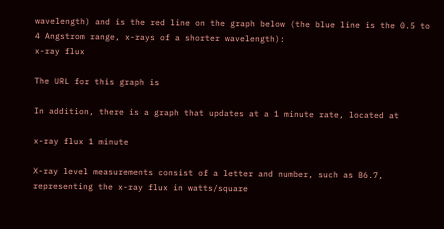wavelength) and is the red line on the graph below (the blue line is the 0.5 to 4 Angstrom range, x-rays of a shorter wavelength):
x-ray flux

The URL for this graph is

In addition, there is a graph that updates at a 1 minute rate, located at

x-ray flux 1 minute

X-ray level measurements consist of a letter and number, such as B6.7, representing the x-ray flux in watts/square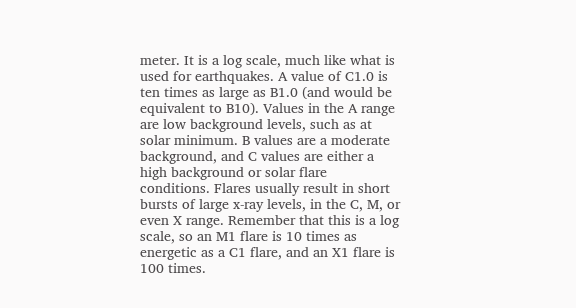meter. It is a log scale, much like what is used for earthquakes. A value of C1.0 is ten times as large as B1.0 (and would be equivalent to B10). Values in the A range are low background levels, such as at solar minimum. B values are a moderate background, and C values are either a high background or solar flare conditions. Flares usually result in short bursts of large x-ray levels, in the C, M, or even X range. Remember that this is a log scale, so an M1 flare is 10 times as energetic as a C1 flare, and an X1 flare is 100 times.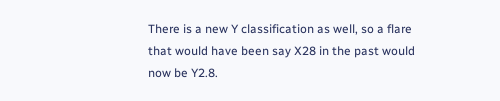There is a new Y classification as well, so a flare that would have been say X28 in the past would now be Y2.8.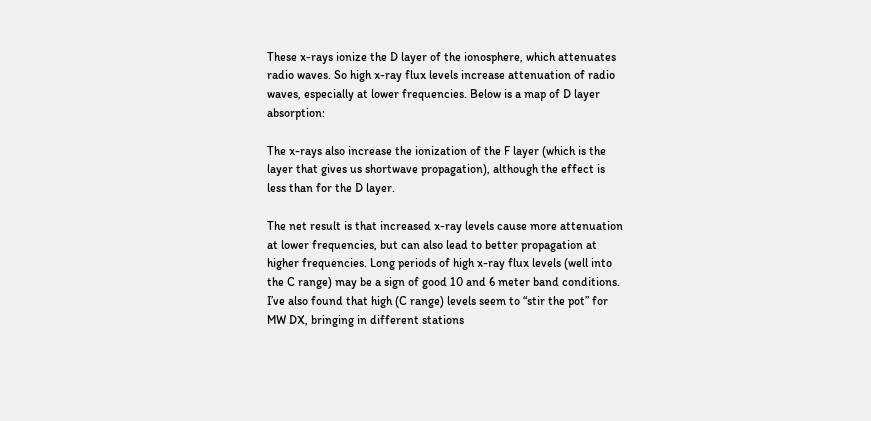These x-rays ionize the D layer of the ionosphere, which attenuates radio waves. So high x-ray flux levels increase attenuation of radio waves, especially at lower frequencies. Below is a map of D layer absorption:

The x-rays also increase the ionization of the F layer (which is the layer that gives us shortwave propagation), although the effect is less than for the D layer.

The net result is that increased x-ray levels cause more attenuation at lower frequencies, but can also lead to better propagation at higher frequencies. Long periods of high x-ray flux levels (well into the C range) may be a sign of good 10 and 6 meter band conditions. I’ve also found that high (C range) levels seem to “stir the pot” for MW DX, bringing in different stations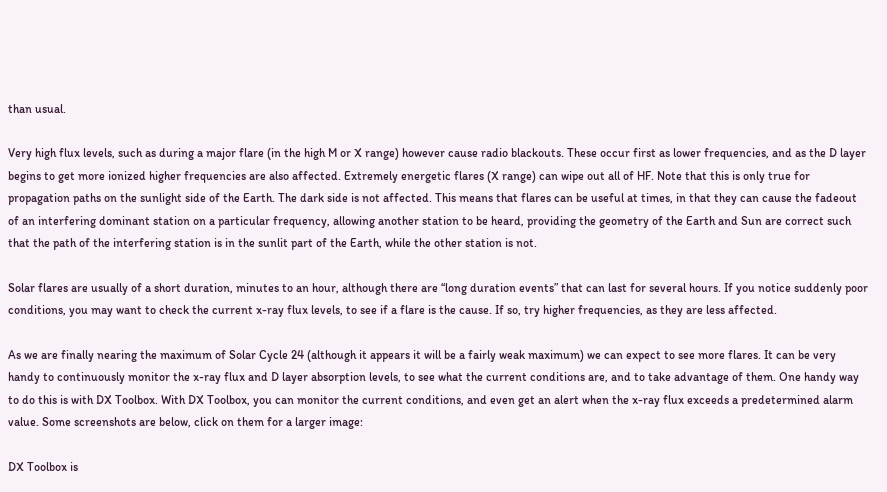than usual.

Very high flux levels, such as during a major flare (in the high M or X range) however cause radio blackouts. These occur first as lower frequencies, and as the D layer begins to get more ionized higher frequencies are also affected. Extremely energetic flares (X range) can wipe out all of HF. Note that this is only true for propagation paths on the sunlight side of the Earth. The dark side is not affected. This means that flares can be useful at times, in that they can cause the fadeout of an interfering dominant station on a particular frequency, allowing another station to be heard, providing the geometry of the Earth and Sun are correct such that the path of the interfering station is in the sunlit part of the Earth, while the other station is not.

Solar flares are usually of a short duration, minutes to an hour, although there are “long duration events” that can last for several hours. If you notice suddenly poor conditions, you may want to check the current x-ray flux levels, to see if a flare is the cause. If so, try higher frequencies, as they are less affected.

As we are finally nearing the maximum of Solar Cycle 24 (although it appears it will be a fairly weak maximum) we can expect to see more flares. It can be very handy to continuously monitor the x-ray flux and D layer absorption levels, to see what the current conditions are, and to take advantage of them. One handy way to do this is with DX Toolbox. With DX Toolbox, you can monitor the current conditions, and even get an alert when the x-ray flux exceeds a predetermined alarm value. Some screenshots are below, click on them for a larger image:

DX Toolbox is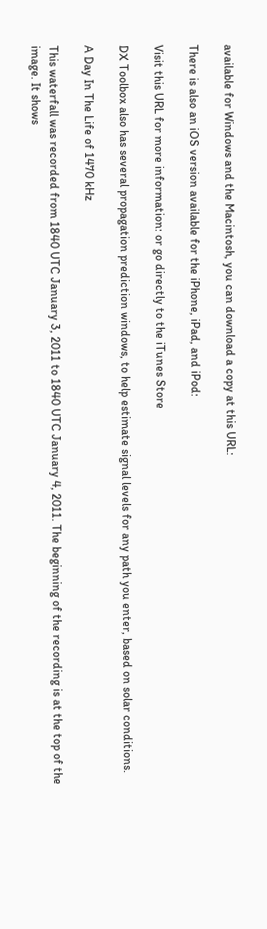available for Windows and the Macintosh, you can download a copy at this URL:

There is also an iOS version available for the iPhone, iPad, and iPod:

Visit this URL for more information: or go directly to the iTunes Store

DX Toolbox also has several propagation prediction windows, to help estimate signal levels for any path you enter, based on solar conditions.

A Day In The Life of 1470 kHz

This waterfall was recorded from 1840 UTC January 3, 2011 to 1840 UTC January 4, 2011. The beginning of the recording is at the top of the image. It shows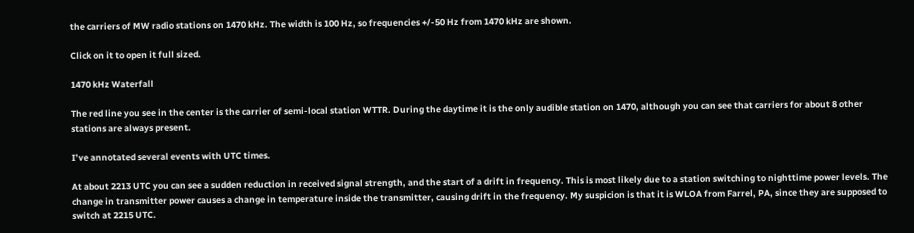the carriers of MW radio stations on 1470 kHz. The width is 100 Hz, so frequencies +/-50 Hz from 1470 kHz are shown.

Click on it to open it full sized.

1470 kHz Waterfall

The red line you see in the center is the carrier of semi-local station WTTR. During the daytime it is the only audible station on 1470, although you can see that carriers for about 8 other stations are always present.

I’ve annotated several events with UTC times.

At about 2213 UTC you can see a sudden reduction in received signal strength, and the start of a drift in frequency. This is most likely due to a station switching to nighttime power levels. The change in transmitter power causes a change in temperature inside the transmitter, causing drift in the frequency. My suspicion is that it is WLOA from Farrel, PA, since they are supposed to switch at 2215 UTC.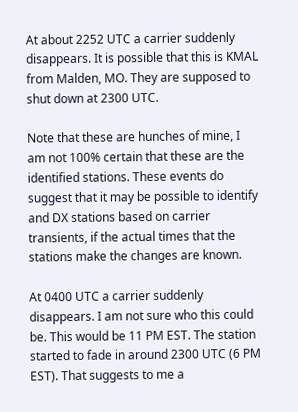At about 2252 UTC a carrier suddenly disappears. It is possible that this is KMAL from Malden, MO. They are supposed to shut down at 2300 UTC.

Note that these are hunches of mine, I am not 100% certain that these are the identified stations. These events do suggest that it may be possible to identify and DX stations based on carrier transients, if the actual times that the stations make the changes are known.

At 0400 UTC a carrier suddenly disappears. I am not sure who this could be. This would be 11 PM EST. The station started to fade in around 2300 UTC (6 PM EST). That suggests to me a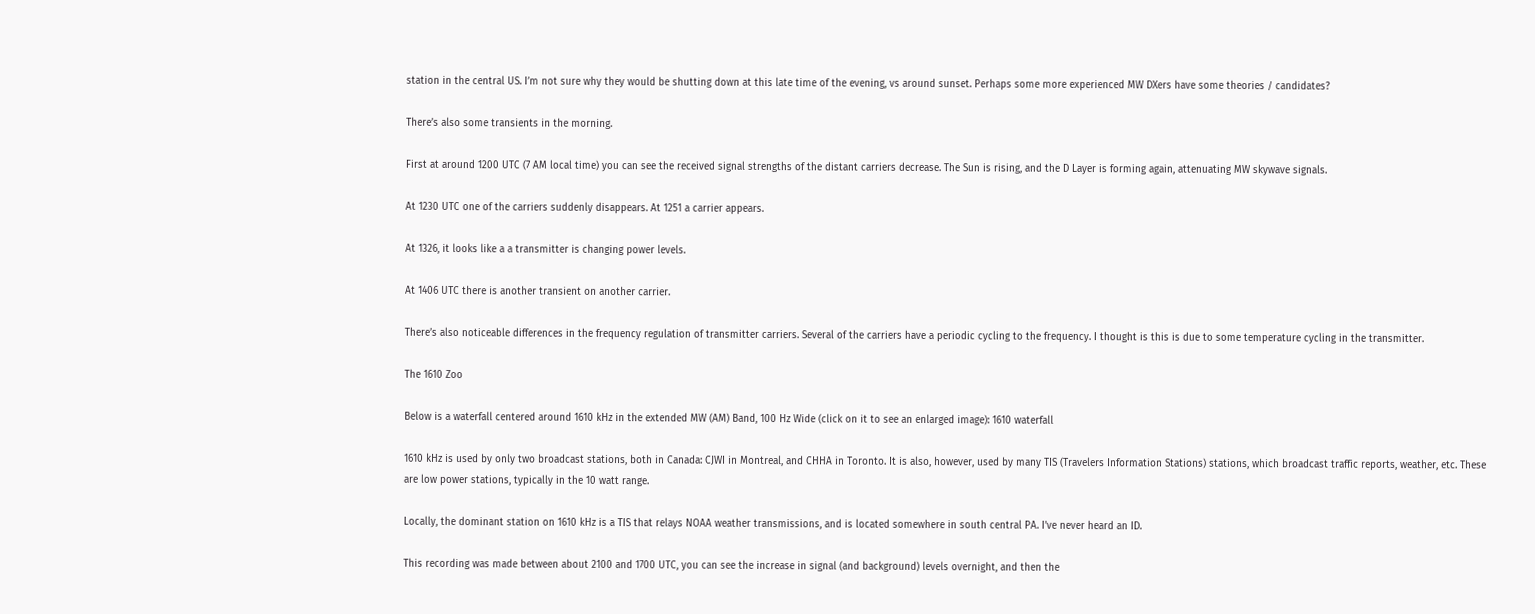station in the central US. I’m not sure why they would be shutting down at this late time of the evening, vs around sunset. Perhaps some more experienced MW DXers have some theories / candidates?

There’s also some transients in the morning.

First at around 1200 UTC (7 AM local time) you can see the received signal strengths of the distant carriers decrease. The Sun is rising, and the D Layer is forming again, attenuating MW skywave signals.

At 1230 UTC one of the carriers suddenly disappears. At 1251 a carrier appears.

At 1326, it looks like a a transmitter is changing power levels.

At 1406 UTC there is another transient on another carrier.

There’s also noticeable differences in the frequency regulation of transmitter carriers. Several of the carriers have a periodic cycling to the frequency. I thought is this is due to some temperature cycling in the transmitter.

The 1610 Zoo

Below is a waterfall centered around 1610 kHz in the extended MW (AM) Band, 100 Hz Wide (click on it to see an enlarged image): 1610 waterfall

1610 kHz is used by only two broadcast stations, both in Canada: CJWI in Montreal, and CHHA in Toronto. It is also, however, used by many TIS (Travelers Information Stations) stations, which broadcast traffic reports, weather, etc. These are low power stations, typically in the 10 watt range.

Locally, the dominant station on 1610 kHz is a TIS that relays NOAA weather transmissions, and is located somewhere in south central PA. I’ve never heard an ID.

This recording was made between about 2100 and 1700 UTC, you can see the increase in signal (and background) levels overnight, and then the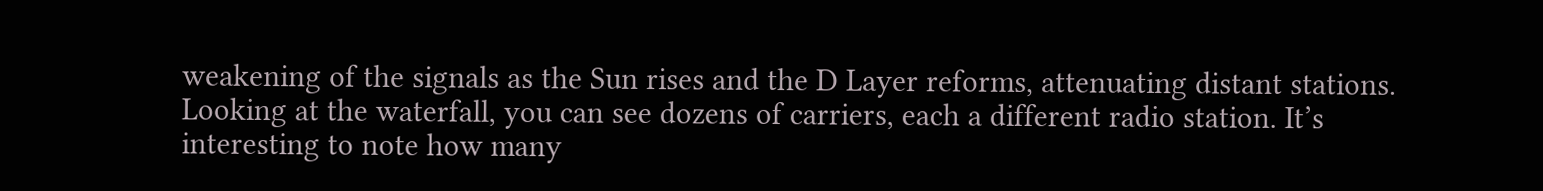weakening of the signals as the Sun rises and the D Layer reforms, attenuating distant stations. Looking at the waterfall, you can see dozens of carriers, each a different radio station. It’s interesting to note how many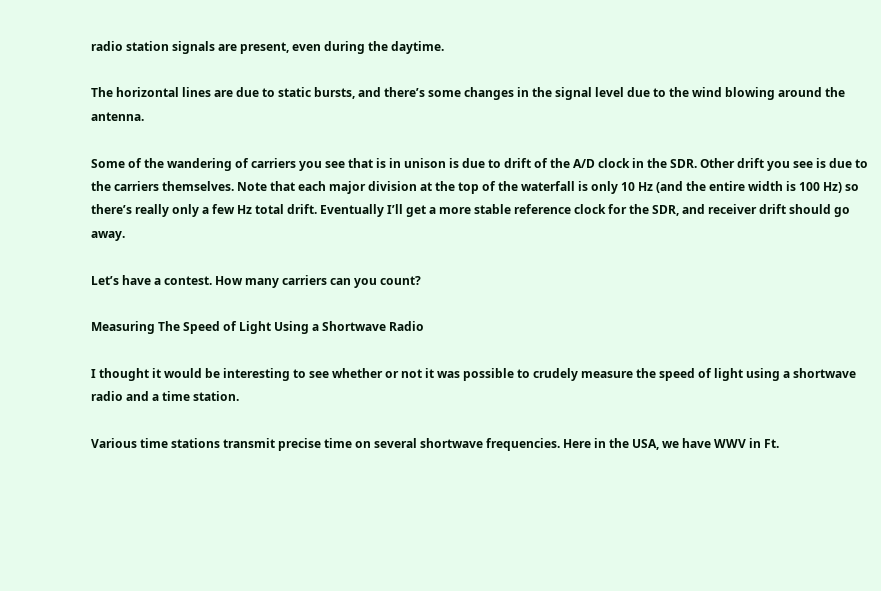radio station signals are present, even during the daytime.

The horizontal lines are due to static bursts, and there’s some changes in the signal level due to the wind blowing around the antenna.

Some of the wandering of carriers you see that is in unison is due to drift of the A/D clock in the SDR. Other drift you see is due to the carriers themselves. Note that each major division at the top of the waterfall is only 10 Hz (and the entire width is 100 Hz) so there’s really only a few Hz total drift. Eventually I’ll get a more stable reference clock for the SDR, and receiver drift should go away.

Let’s have a contest. How many carriers can you count?

Measuring The Speed of Light Using a Shortwave Radio

I thought it would be interesting to see whether or not it was possible to crudely measure the speed of light using a shortwave radio and a time station.

Various time stations transmit precise time on several shortwave frequencies. Here in the USA, we have WWV in Ft.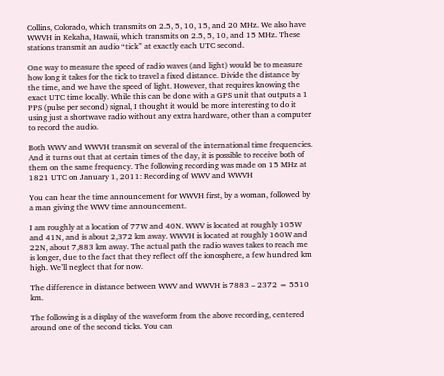Collins, Colorado, which transmits on 2.5, 5, 10, 15, and 20 MHz. We also have WWVH in Kekaha, Hawaii, which transmits on 2.5, 5, 10, and 15 MHz. These stations transmit an audio “tick” at exactly each UTC second.

One way to measure the speed of radio waves (and light) would be to measure how long it takes for the tick to travel a fixed distance. Divide the distance by the time, and we have the speed of light. However, that requires knowing the exact UTC time locally. While this can be done with a GPS unit that outputs a 1 PPS (pulse per second) signal, I thought it would be more interesting to do it using just a shortwave radio without any extra hardware, other than a computer to record the audio.

Both WWV and WWVH transmit on several of the international time frequencies. And it turns out that at certain times of the day, it is possible to receive both of them on the same frequency. The following recording was made on 15 MHz at 1821 UTC on January 1, 2011: Recording of WWV and WWVH

You can hear the time announcement for WWVH first, by a woman, followed by a man giving the WWV time announcement.

I am roughly at a location of 77W and 40N. WWV is located at roughly 105W and 41N, and is about 2,372 km away. WWVH is located at roughly 160W and 22N, about 7,883 km away. The actual path the radio waves takes to reach me is longer, due to the fact that they reflect off the ionosphere, a few hundred km high. We’ll neglect that for now.

The difference in distance between WWV and WWVH is 7883 – 2372 = 5510 km.

The following is a display of the waveform from the above recording, centered around one of the second ticks. You can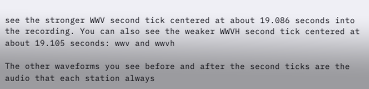see the stronger WWV second tick centered at about 19.086 seconds into the recording. You can also see the weaker WWVH second tick centered at about 19.105 seconds: wwv and wwvh

The other waveforms you see before and after the second ticks are the audio that each station always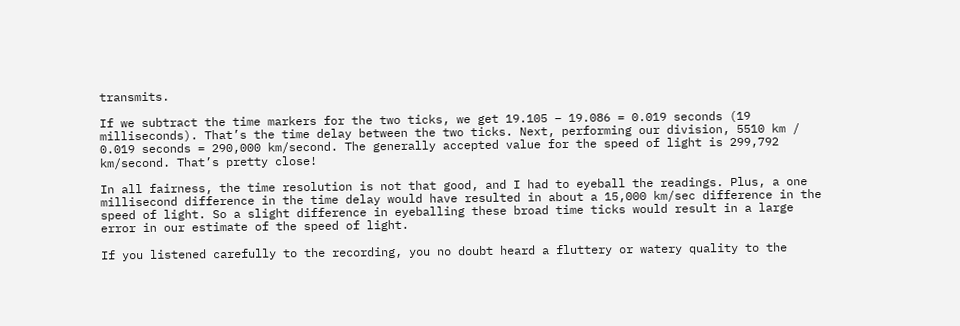transmits.

If we subtract the time markers for the two ticks, we get 19.105 – 19.086 = 0.019 seconds (19 milliseconds). That’s the time delay between the two ticks. Next, performing our division, 5510 km / 0.019 seconds = 290,000 km/second. The generally accepted value for the speed of light is 299,792 km/second. That’s pretty close!

In all fairness, the time resolution is not that good, and I had to eyeball the readings. Plus, a one millisecond difference in the time delay would have resulted in about a 15,000 km/sec difference in the speed of light. So a slight difference in eyeballing these broad time ticks would result in a large error in our estimate of the speed of light.

If you listened carefully to the recording, you no doubt heard a fluttery or watery quality to the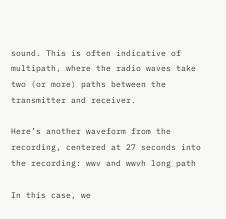sound. This is often indicative of multipath, where the radio waves take two (or more) paths between the transmitter and receiver.

Here’s another waveform from the recording, centered at 27 seconds into the recording: wwv and wwvh long path

In this case, we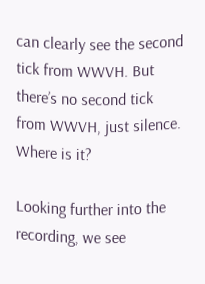can clearly see the second tick from WWVH. But there’s no second tick from WWVH, just silence. Where is it?

Looking further into the recording, we see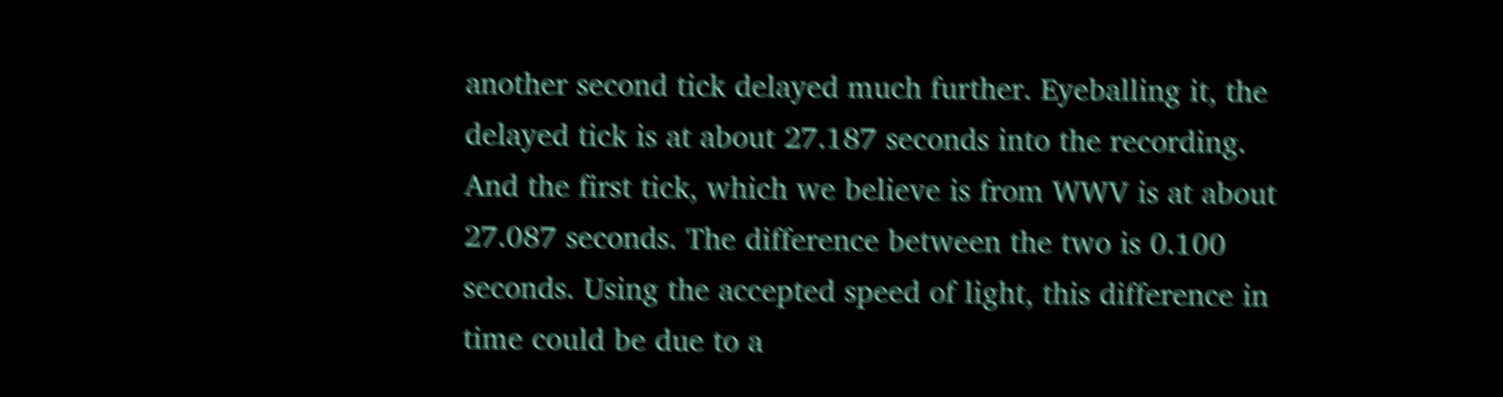another second tick delayed much further. Eyeballing it, the delayed tick is at about 27.187 seconds into the recording. And the first tick, which we believe is from WWV is at about 27.087 seconds. The difference between the two is 0.100 seconds. Using the accepted speed of light, this difference in time could be due to a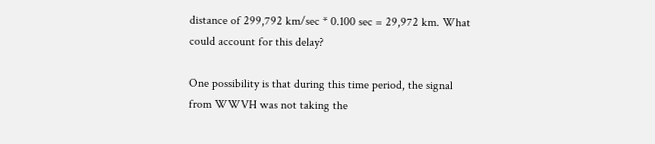distance of 299,792 km/sec * 0.100 sec = 29,972 km. What could account for this delay?

One possibility is that during this time period, the signal from WWVH was not taking the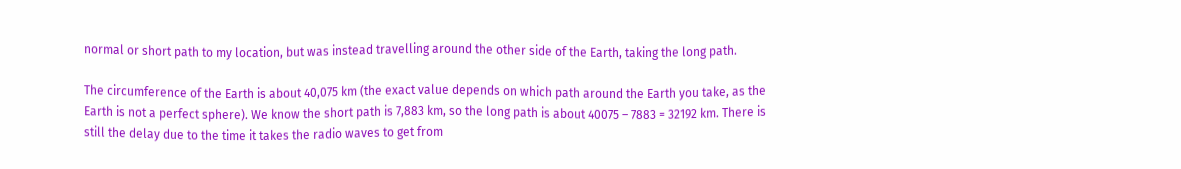normal or short path to my location, but was instead travelling around the other side of the Earth, taking the long path.

The circumference of the Earth is about 40,075 km (the exact value depends on which path around the Earth you take, as the Earth is not a perfect sphere). We know the short path is 7,883 km, so the long path is about 40075 – 7883 = 32192 km. There is still the delay due to the time it takes the radio waves to get from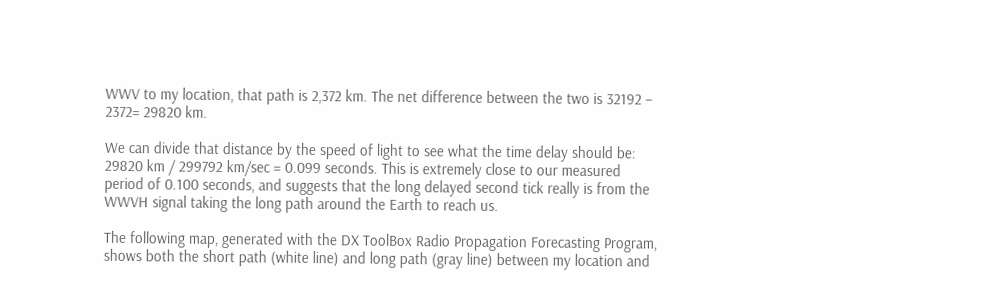WWV to my location, that path is 2,372 km. The net difference between the two is 32192 – 2372= 29820 km.

We can divide that distance by the speed of light to see what the time delay should be: 29820 km / 299792 km/sec = 0.099 seconds. This is extremely close to our measured period of 0.100 seconds, and suggests that the long delayed second tick really is from the WWVH signal taking the long path around the Earth to reach us.

The following map, generated with the DX ToolBox Radio Propagation Forecasting Program, shows both the short path (white line) and long path (gray line) between my location and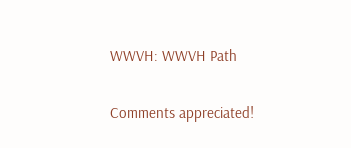WWVH: WWVH Path

Comments appreciated!